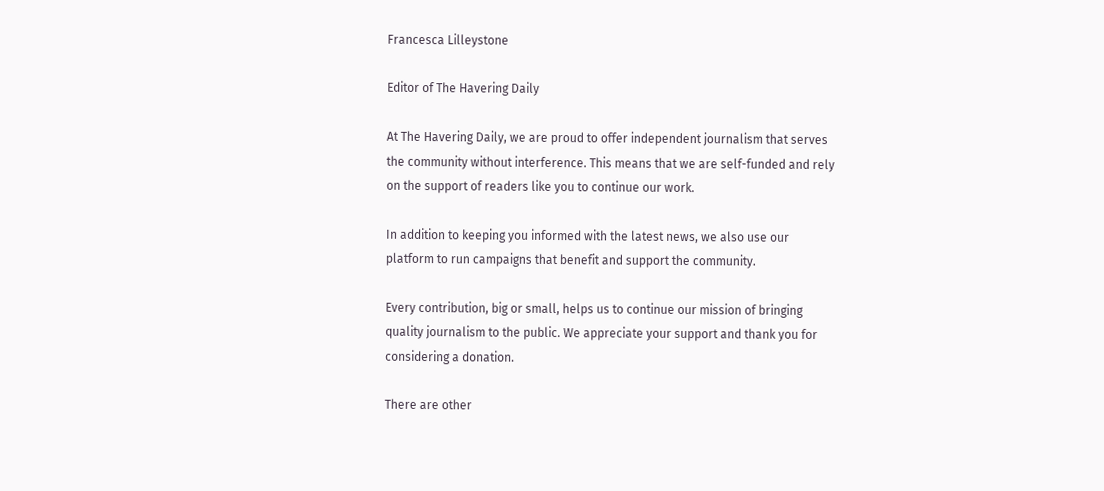Francesca Lilleystone

Editor of The Havering Daily

At The Havering Daily, we are proud to offer independent journalism that serves the community without interference. This means that we are self-funded and rely on the support of readers like you to continue our work.

In addition to keeping you informed with the latest news, we also use our platform to run campaigns that benefit and support the community.

Every contribution, big or small, helps us to continue our mission of bringing quality journalism to the public. We appreciate your support and thank you for considering a donation.

There are other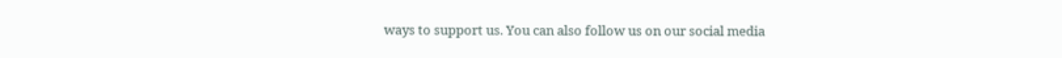ways to support us. You can also follow us on our social media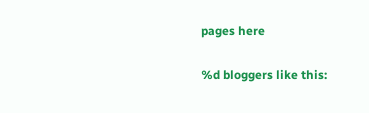pages here

%d bloggers like this: